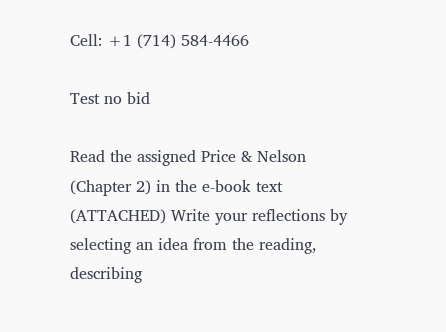Cell: +1 (714) 584-4466

Test no bid

Read the assigned Price & Nelson (Chapter 2) in the e-book text (ATTACHED) Write your reflections by selecting an idea from the reading, describing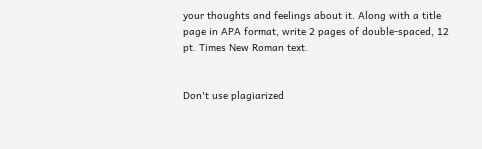your thoughts and feelings about it. Along with a title page in APA format, write 2 pages of double-spaced, 12 pt. Times New Roman text.


Don't use plagiarized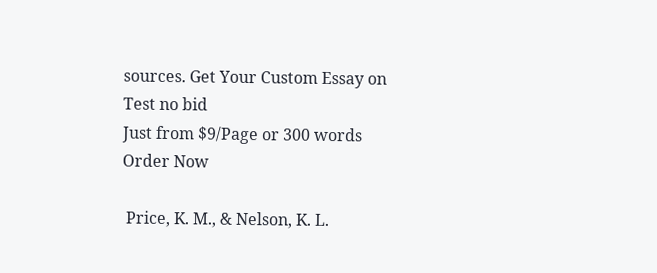sources. Get Your Custom Essay on
Test no bid
Just from $9/Page or 300 words
Order Now

 Price, K. M., & Nelson, K. L.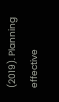(2019). Planning effective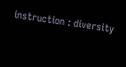instruction : diversity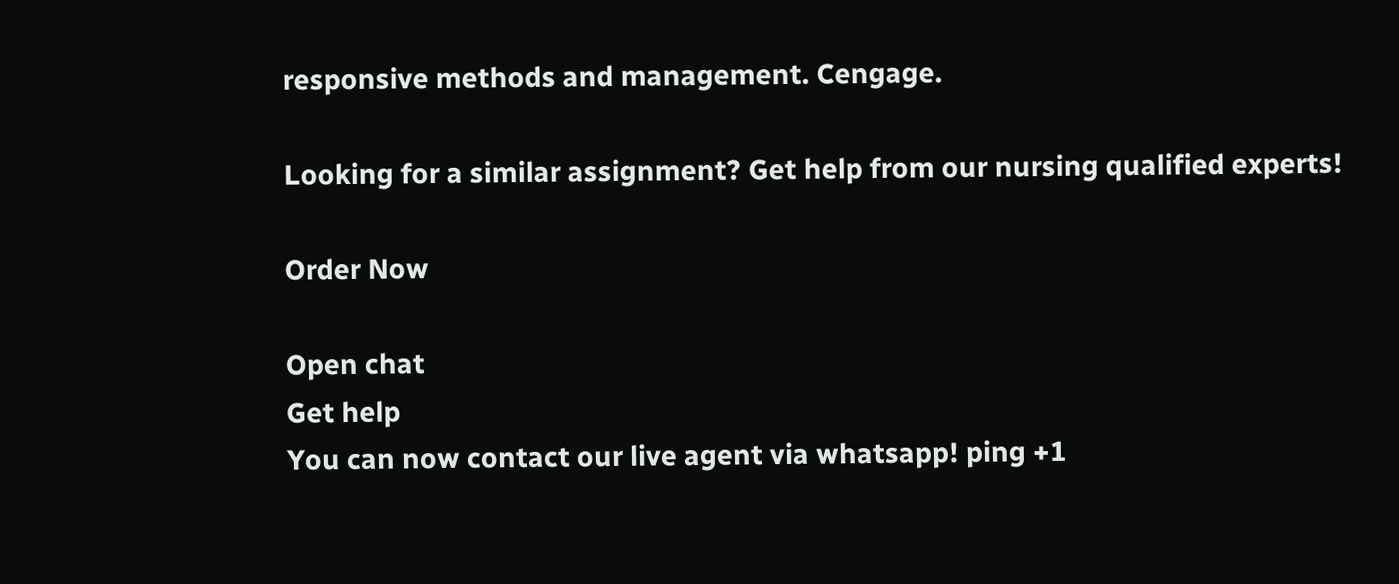responsive methods and management. Cengage.

Looking for a similar assignment? Get help from our nursing qualified experts!

Order Now

Open chat
Get help
You can now contact our live agent via whatsapp! ping +1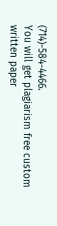(714)-584-4466.
You will get plagiarism free custom written paper